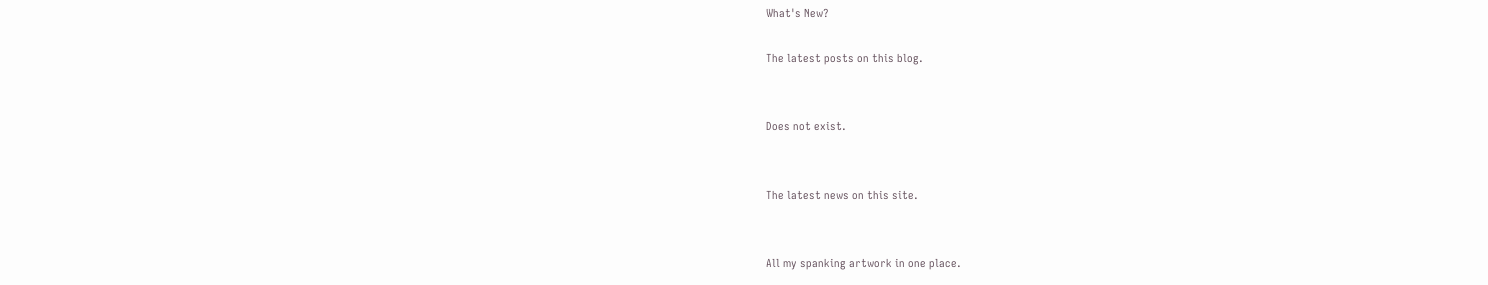What's New?

The latest posts on this blog.


Does not exist.


The latest news on this site.


All my spanking artwork in one place.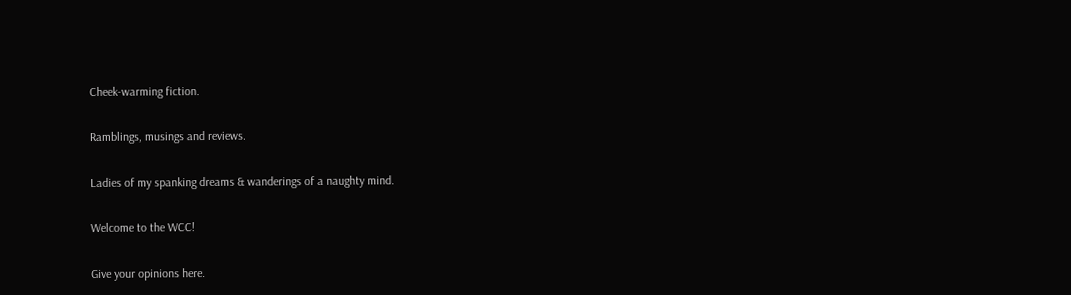Cheek-warming fiction.


Ramblings, musings and reviews.


Ladies of my spanking dreams & wanderings of a naughty mind.


Welcome to the WCC!


Give your opinions here.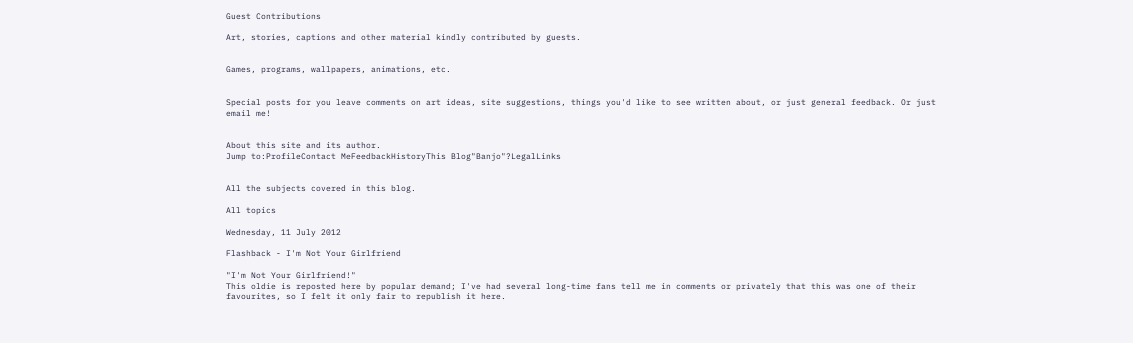Guest Contributions

Art, stories, captions and other material kindly contributed by guests.


Games, programs, wallpapers, animations, etc.


Special posts for you leave comments on art ideas, site suggestions, things you'd like to see written about, or just general feedback. Or just email me!


About this site and its author.
Jump to:ProfileContact MeFeedbackHistoryThis Blog"Banjo"?LegalLinks


All the subjects covered in this blog.

All topics

Wednesday, 11 July 2012

Flashback - I'm Not Your Girlfriend

"I'm Not Your Girlfriend!"
This oldie is reposted here by popular demand; I've had several long-time fans tell me in comments or privately that this was one of their favourites, so I felt it only fair to republish it here.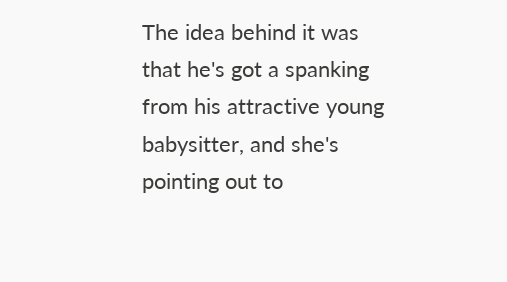The idea behind it was that he's got a spanking from his attractive young babysitter, and she's pointing out to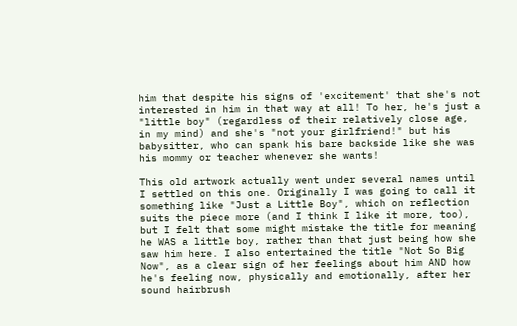him that despite his signs of 'excitement' that she's not interested in him in that way at all! To her, he's just a "little boy" (regardless of their relatively close age, in my mind) and she's "not your girlfriend!" but his babysitter, who can spank his bare backside like she was his mommy or teacher whenever she wants!

This old artwork actually went under several names until I settled on this one. Originally I was going to call it something like "Just a Little Boy", which on reflection suits the piece more (and I think I like it more, too), but I felt that some might mistake the title for meaning he WAS a little boy, rather than that just being how she saw him here. I also entertained the title "Not So Big Now", as a clear sign of her feelings about him AND how he's feeling now, physically and emotionally, after her sound hairbrush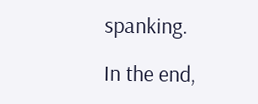spanking.

In the end,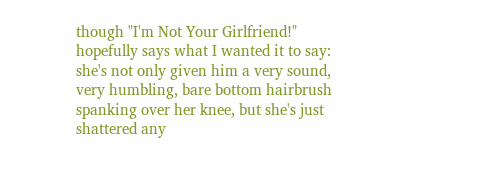though "I'm Not Your Girlfriend!" hopefully says what I wanted it to say: she's not only given him a very sound, very humbling, bare bottom hairbrush spanking over her knee, but she's just shattered any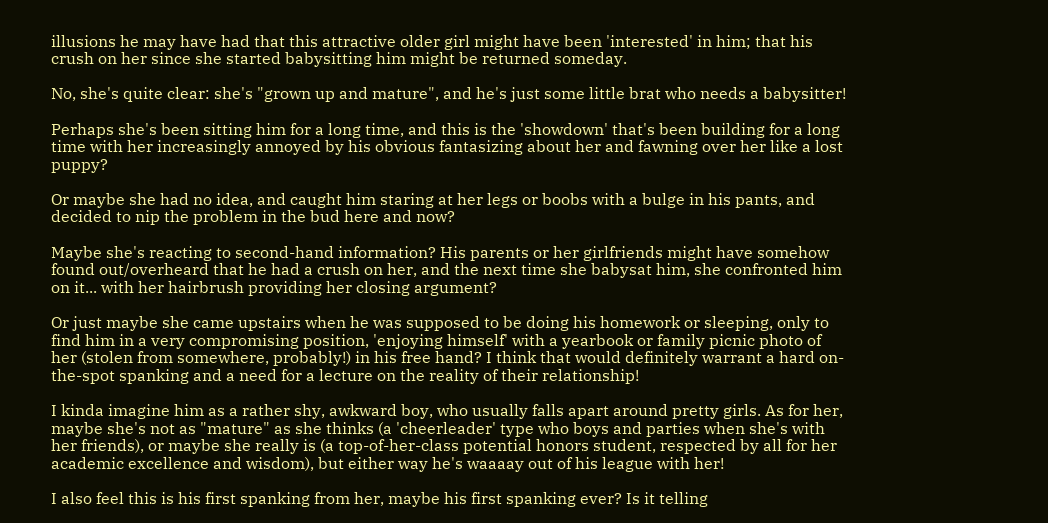illusions he may have had that this attractive older girl might have been 'interested' in him; that his crush on her since she started babysitting him might be returned someday.

No, she's quite clear: she's "grown up and mature", and he's just some little brat who needs a babysitter!

Perhaps she's been sitting him for a long time, and this is the 'showdown' that's been building for a long time with her increasingly annoyed by his obvious fantasizing about her and fawning over her like a lost puppy?

Or maybe she had no idea, and caught him staring at her legs or boobs with a bulge in his pants, and decided to nip the problem in the bud here and now?

Maybe she's reacting to second-hand information? His parents or her girlfriends might have somehow found out/overheard that he had a crush on her, and the next time she babysat him, she confronted him on it... with her hairbrush providing her closing argument?

Or just maybe she came upstairs when he was supposed to be doing his homework or sleeping, only to find him in a very compromising position, 'enjoying himself' with a yearbook or family picnic photo of her (stolen from somewhere, probably!) in his free hand? I think that would definitely warrant a hard on-the-spot spanking and a need for a lecture on the reality of their relationship!

I kinda imagine him as a rather shy, awkward boy, who usually falls apart around pretty girls. As for her, maybe she's not as "mature" as she thinks (a 'cheerleader' type who boys and parties when she's with her friends), or maybe she really is (a top-of-her-class potential honors student, respected by all for her academic excellence and wisdom), but either way he's waaaay out of his league with her!

I also feel this is his first spanking from her, maybe his first spanking ever? Is it telling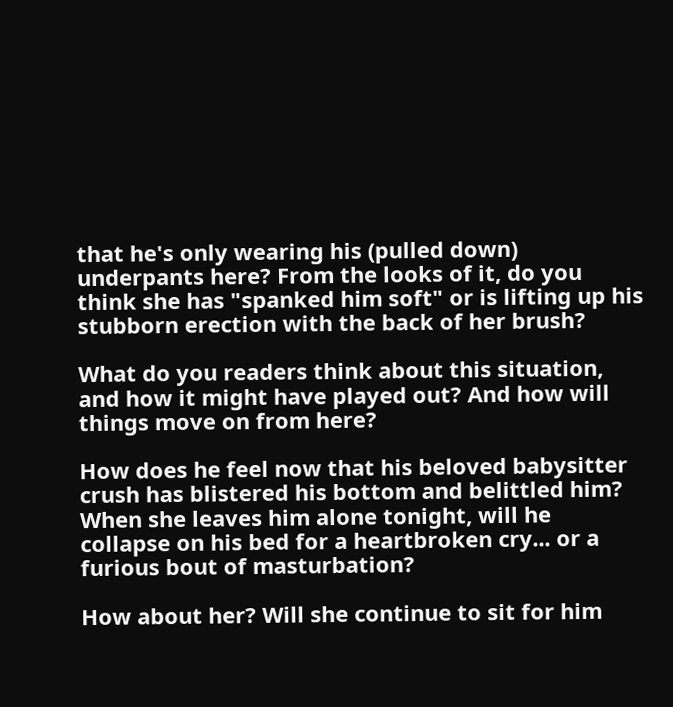that he's only wearing his (pulled down) underpants here? From the looks of it, do you think she has "spanked him soft" or is lifting up his stubborn erection with the back of her brush?

What do you readers think about this situation, and how it might have played out? And how will things move on from here?

How does he feel now that his beloved babysitter crush has blistered his bottom and belittled him? When she leaves him alone tonight, will he collapse on his bed for a heartbroken cry... or a furious bout of masturbation?

How about her? Will she continue to sit for him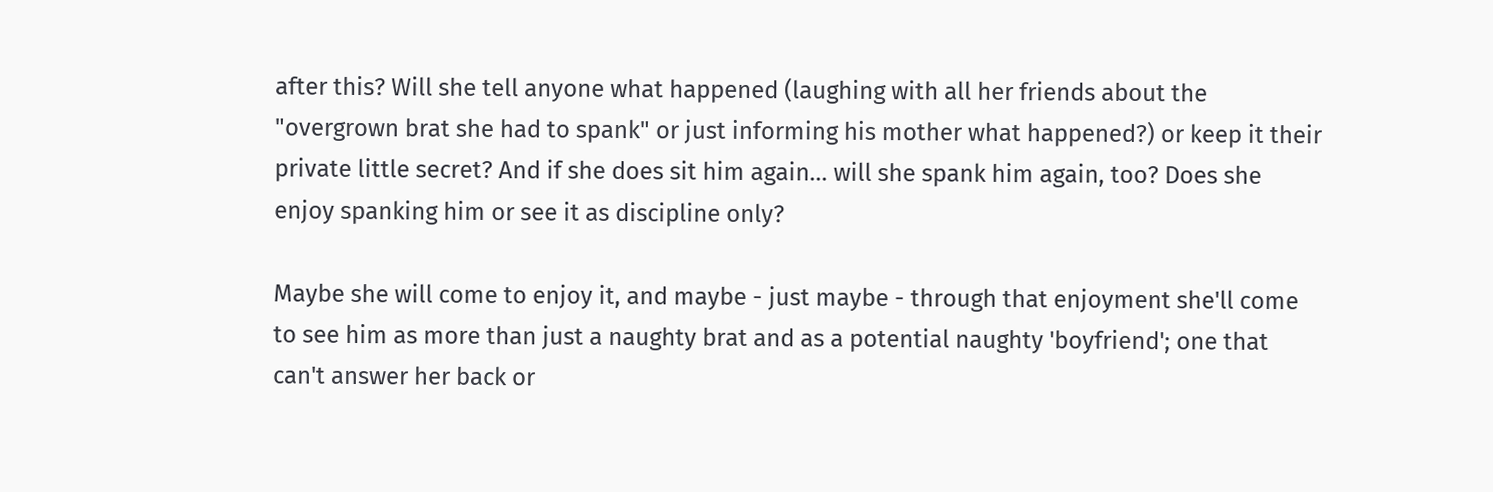after this? Will she tell anyone what happened (laughing with all her friends about the "overgrown brat she had to spank" or just informing his mother what happened?) or keep it their private little secret? And if she does sit him again... will she spank him again, too? Does she enjoy spanking him or see it as discipline only?

Maybe she will come to enjoy it, and maybe - just maybe - through that enjoyment she'll come to see him as more than just a naughty brat and as a potential naughty 'boyfriend'; one that can't answer her back or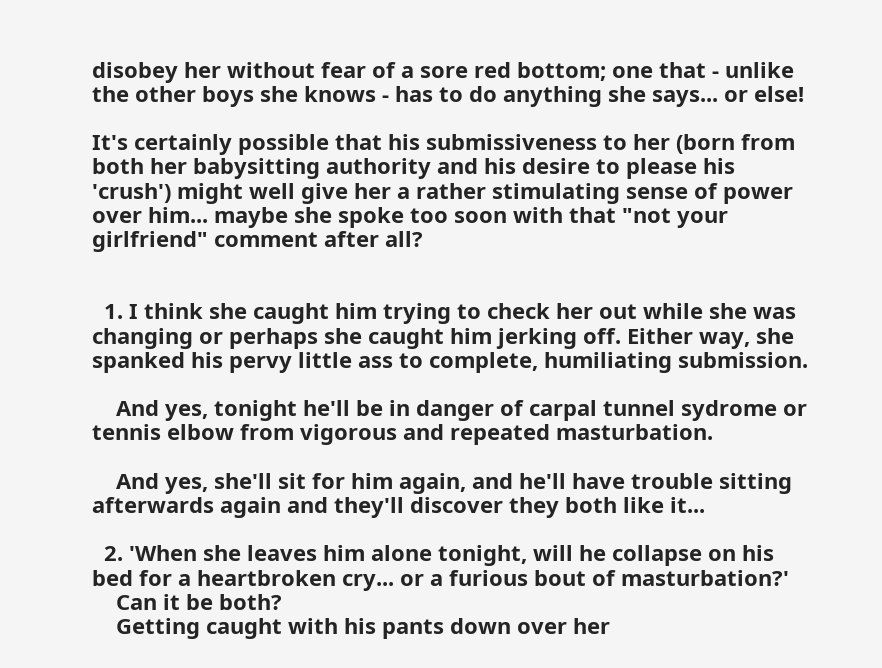disobey her without fear of a sore red bottom; one that - unlike the other boys she knows - has to do anything she says... or else!

It's certainly possible that his submissiveness to her (born from both her babysitting authority and his desire to please his 'crush') might well give her a rather stimulating sense of power over him... maybe she spoke too soon with that "not your girlfriend" comment after all?


  1. I think she caught him trying to check her out while she was changing or perhaps she caught him jerking off. Either way, she spanked his pervy little ass to complete, humiliating submission.

    And yes, tonight he'll be in danger of carpal tunnel sydrome or tennis elbow from vigorous and repeated masturbation.

    And yes, she'll sit for him again, and he'll have trouble sitting afterwards again and they'll discover they both like it...

  2. 'When she leaves him alone tonight, will he collapse on his bed for a heartbroken cry... or a furious bout of masturbation?'
    Can it be both?
    Getting caught with his pants down over her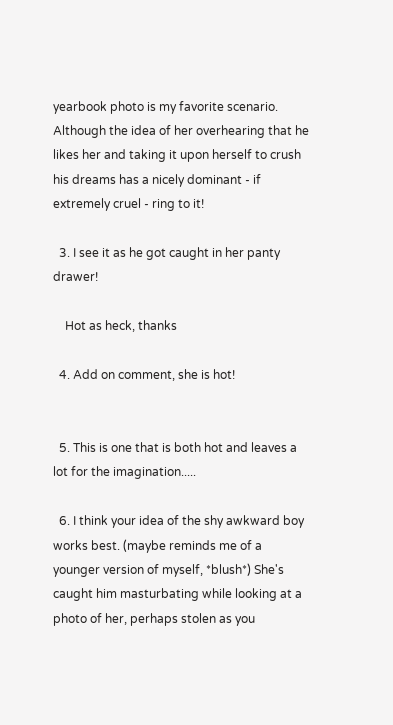yearbook photo is my favorite scenario. Although the idea of her overhearing that he likes her and taking it upon herself to crush his dreams has a nicely dominant - if extremely cruel - ring to it!

  3. I see it as he got caught in her panty drawer!

    Hot as heck, thanks

  4. Add on comment, she is hot!


  5. This is one that is both hot and leaves a lot for the imagination.....

  6. I think your idea of the shy awkward boy works best. (maybe reminds me of a younger version of myself, *blush*) She's caught him masturbating while looking at a photo of her, perhaps stolen as you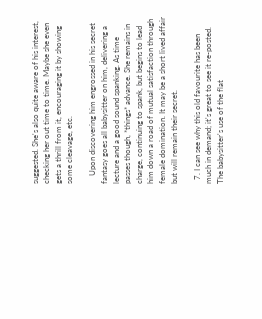suggested. She's also quite aware of his interest, checking her out time to time. Maybe she even gets a thrill from it, encouraging it by showing some cleavage, etc.

    Upon discovering him engrossed in his secret fantasy goes all babysitter on him, delivering a lecture and a good sound spanking. As time passes though, *things* advance. She remains in charge, continuing to spank, but begins to lead him down a road of mutual satisfaction through female domination. It may be a short lived affair but will remain their secret.

  7. I can see why this old favourite has been much in demand; it's great to see it re-posted. The babysitter's use of the flat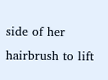side of her hairbrush to lift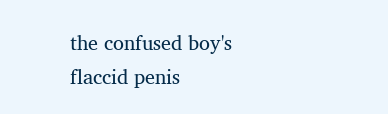the confused boy's flaccid penis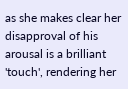as she makes clear her disapproval of his arousal is a brilliant 'touch', rendering her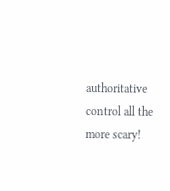authoritative control all the more scary!